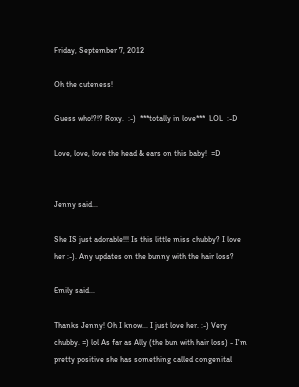Friday, September 7, 2012

Oh the cuteness!

Guess who!?!? Roxy.  :-)  ***totally in love***  LOL  :-D

Love, love, love the head & ears on this baby!  =D


Jenny said...

She IS just adorable!!! Is this little miss chubby? I love her :-). Any updates on the bunny with the hair loss?

Emily said...

Thanks Jenny! Oh I know... I just love her. :-) Very chubby. =) lol As far as Ally (the bun with hair loss) - I'm pretty positive she has something called congenital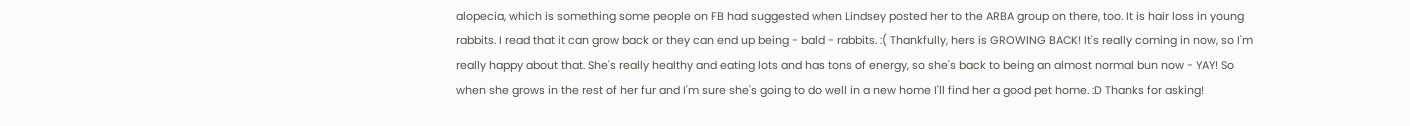alopecia, which is something some people on FB had suggested when Lindsey posted her to the ARBA group on there, too. It is hair loss in young rabbits. I read that it can grow back or they can end up being - bald - rabbits. :( Thankfully, hers is GROWING BACK! It's really coming in now, so I'm really happy about that. She's really healthy and eating lots and has tons of energy, so she's back to being an almost normal bun now - YAY! So when she grows in the rest of her fur and I'm sure she's going to do well in a new home I'll find her a good pet home. :D Thanks for asking!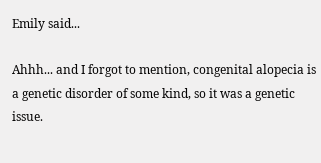Emily said...

Ahhh... and I forgot to mention, congenital alopecia is a genetic disorder of some kind, so it was a genetic issue.